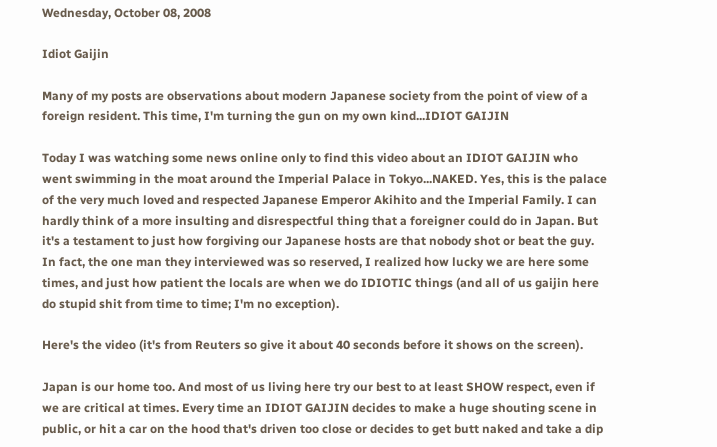Wednesday, October 08, 2008

Idiot Gaijin

Many of my posts are observations about modern Japanese society from the point of view of a foreign resident. This time, I'm turning the gun on my own kind...IDIOT GAIJIN

Today I was watching some news online only to find this video about an IDIOT GAIJIN who went swimming in the moat around the Imperial Palace in Tokyo...NAKED. Yes, this is the palace of the very much loved and respected Japanese Emperor Akihito and the Imperial Family. I can hardly think of a more insulting and disrespectful thing that a foreigner could do in Japan. But it's a testament to just how forgiving our Japanese hosts are that nobody shot or beat the guy. In fact, the one man they interviewed was so reserved, I realized how lucky we are here some times, and just how patient the locals are when we do IDIOTIC things (and all of us gaijin here do stupid shit from time to time; I'm no exception).

Here's the video (it's from Reuters so give it about 40 seconds before it shows on the screen).

Japan is our home too. And most of us living here try our best to at least SHOW respect, even if we are critical at times. Every time an IDIOT GAIJIN decides to make a huge shouting scene in public, or hit a car on the hood that's driven too close or decides to get butt naked and take a dip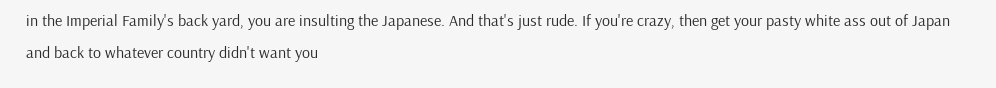in the Imperial Family's back yard, you are insulting the Japanese. And that's just rude. If you're crazy, then get your pasty white ass out of Japan and back to whatever country didn't want you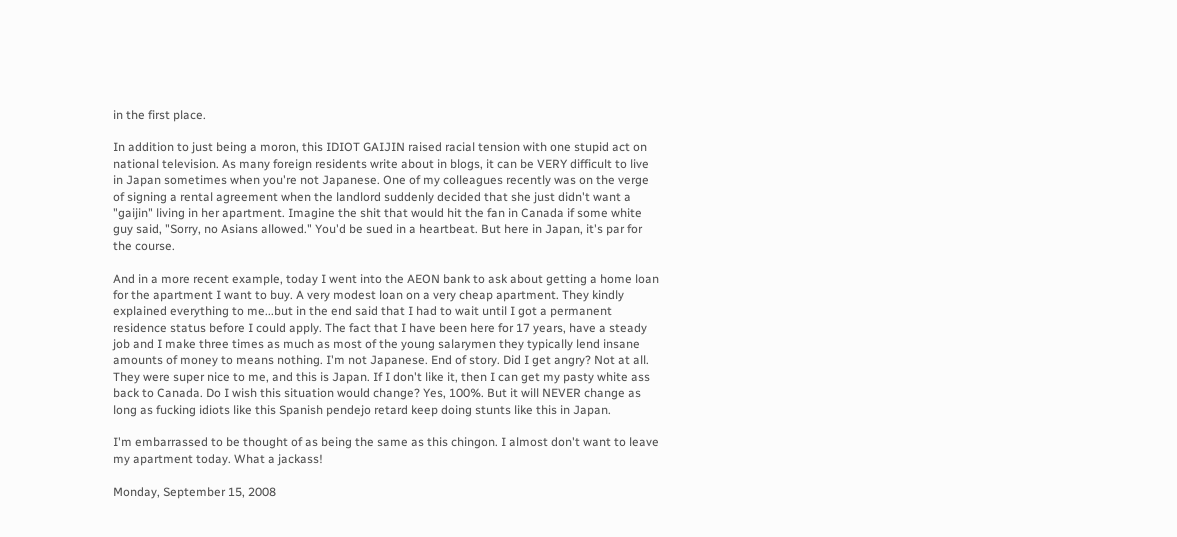in the first place.

In addition to just being a moron, this IDIOT GAIJIN raised racial tension with one stupid act on national television. As many foreign residents write about in blogs, it can be VERY difficult to live in Japan sometimes when you're not Japanese. One of my colleagues recently was on the verge of signing a rental agreement when the landlord suddenly decided that she just didn't want a "gaijin" living in her apartment. Imagine the shit that would hit the fan in Canada if some white guy said, "Sorry, no Asians allowed." You'd be sued in a heartbeat. But here in Japan, it's par for the course.

And in a more recent example, today I went into the AEON bank to ask about getting a home loan for the apartment I want to buy. A very modest loan on a very cheap apartment. They kindly explained everything to me...but in the end said that I had to wait until I got a permanent residence status before I could apply. The fact that I have been here for 17 years, have a steady job and I make three times as much as most of the young salarymen they typically lend insane amounts of money to means nothing. I'm not Japanese. End of story. Did I get angry? Not at all. They were super nice to me, and this is Japan. If I don't like it, then I can get my pasty white ass back to Canada. Do I wish this situation would change? Yes, 100%. But it will NEVER change as long as fucking idiots like this Spanish pendejo retard keep doing stunts like this in Japan.

I'm embarrassed to be thought of as being the same as this chingon. I almost don't want to leave my apartment today. What a jackass!

Monday, September 15, 2008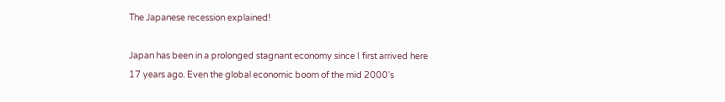The Japanese recession explained!

Japan has been in a prolonged stagnant economy since I first arrived here 17 years ago. Even the global economic boom of the mid 2000's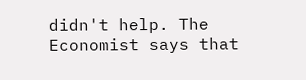didn't help. The Economist says that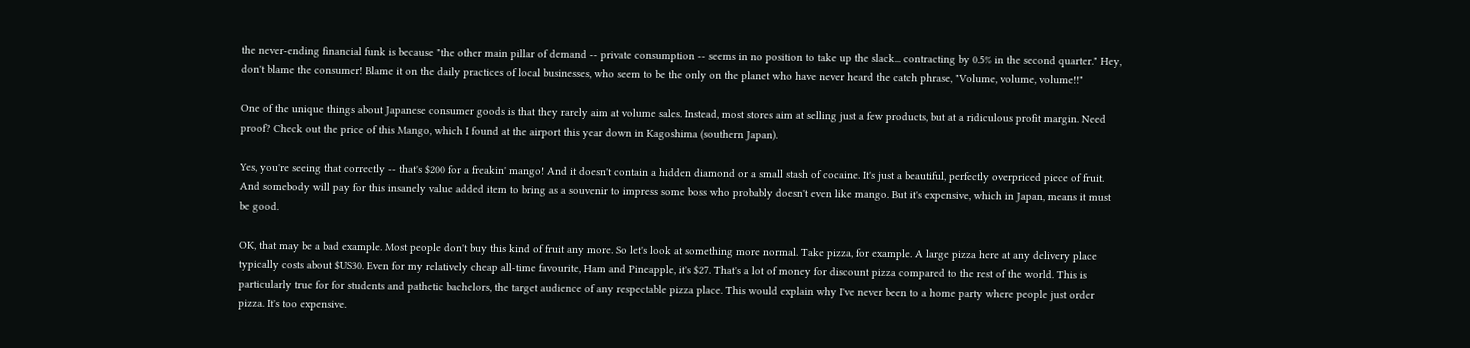the never-ending financial funk is because "the other main pillar of demand -- private consumption -- seems in no position to take up the slack... contracting by 0.5% in the second quarter." Hey, don't blame the consumer! Blame it on the daily practices of local businesses, who seem to be the only on the planet who have never heard the catch phrase, "Volume, volume, volume!!"

One of the unique things about Japanese consumer goods is that they rarely aim at volume sales. Instead, most stores aim at selling just a few products, but at a ridiculous profit margin. Need proof? Check out the price of this Mango, which I found at the airport this year down in Kagoshima (southern Japan).

Yes, you're seeing that correctly -- that's $200 for a freakin' mango! And it doesn't contain a hidden diamond or a small stash of cocaine. It's just a beautiful, perfectly overpriced piece of fruit. And somebody will pay for this insanely value added item to bring as a souvenir to impress some boss who probably doesn't even like mango. But it's expensive, which in Japan, means it must be good.

OK, that may be a bad example. Most people don't buy this kind of fruit any more. So let's look at something more normal. Take pizza, for example. A large pizza here at any delivery place typically costs about $US30. Even for my relatively cheap all-time favourite, Ham and Pineapple, it's $27. That's a lot of money for discount pizza compared to the rest of the world. This is particularly true for for students and pathetic bachelors, the target audience of any respectable pizza place. This would explain why I've never been to a home party where people just order pizza. It's too expensive.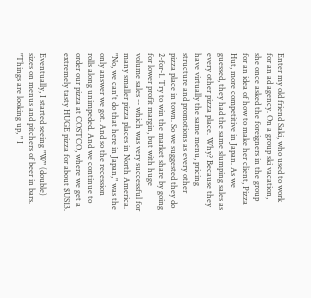Enter my old friend Saki, who used to work for an ad agency. On a group ski vacation, she once asked the foreigners in the group for an idea of how to make her client, Pizza Hut, more competitive in Japan. As we guessed, they had the same slumping sales as every other pizza place. Why? Because they have virtually the same menu, pricing structure and promotions as every other pizza place in town. So we suggested they do 2-for-1. Try to win the market share by going for lower profit margin, but with huge volume sales -- which was very successful for many smaller pizza places in North America. "No, we can't do that here in Japan," was the only answer we got. And so the recession rolls along unimpeded. And we continue to order our pizza at COSTCO, where we get a extremely tasty HUGE pizza for about $US13.

Eventually, I started seeing "W" (double) sizes on menus and pitchers of beer in bars. "Things are looking up, " I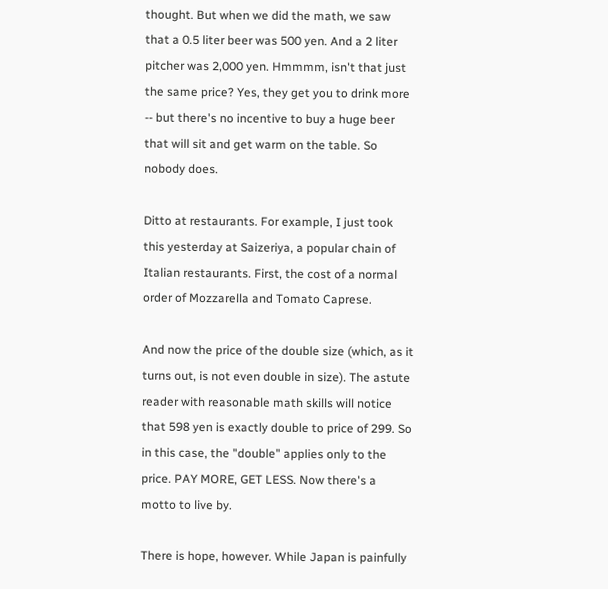thought. But when we did the math, we saw that a 0.5 liter beer was 500 yen. And a 2 liter pitcher was 2,000 yen. Hmmmm, isn't that just the same price? Yes, they get you to drink more -- but there's no incentive to buy a huge beer that will sit and get warm on the table. So nobody does.

Ditto at restaurants. For example, I just took this yesterday at Saizeriya, a popular chain of Italian restaurants. First, the cost of a normal order of Mozzarella and Tomato Caprese.

And now the price of the double size (which, as it turns out, is not even double in size). The astute reader with reasonable math skills will notice that 598 yen is exactly double to price of 299. So in this case, the "double" applies only to the price. PAY MORE, GET LESS. Now there's a motto to live by.

There is hope, however. While Japan is painfully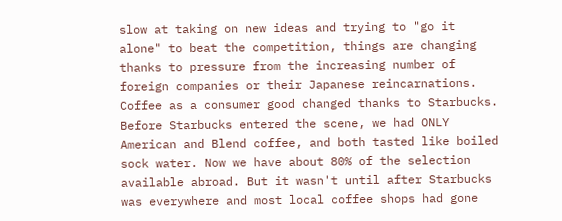slow at taking on new ideas and trying to "go it alone" to beat the competition, things are changing thanks to pressure from the increasing number of foreign companies or their Japanese reincarnations. Coffee as a consumer good changed thanks to Starbucks. Before Starbucks entered the scene, we had ONLY American and Blend coffee, and both tasted like boiled sock water. Now we have about 80% of the selection available abroad. But it wasn't until after Starbucks was everywhere and most local coffee shops had gone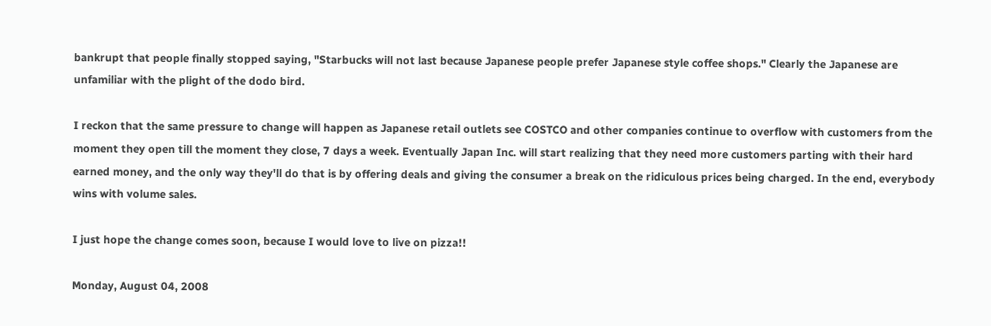bankrupt that people finally stopped saying, "Starbucks will not last because Japanese people prefer Japanese style coffee shops." Clearly the Japanese are unfamiliar with the plight of the dodo bird.

I reckon that the same pressure to change will happen as Japanese retail outlets see COSTCO and other companies continue to overflow with customers from the moment they open till the moment they close, 7 days a week. Eventually Japan Inc. will start realizing that they need more customers parting with their hard earned money, and the only way they'll do that is by offering deals and giving the consumer a break on the ridiculous prices being charged. In the end, everybody wins with volume sales.

I just hope the change comes soon, because I would love to live on pizza!!

Monday, August 04, 2008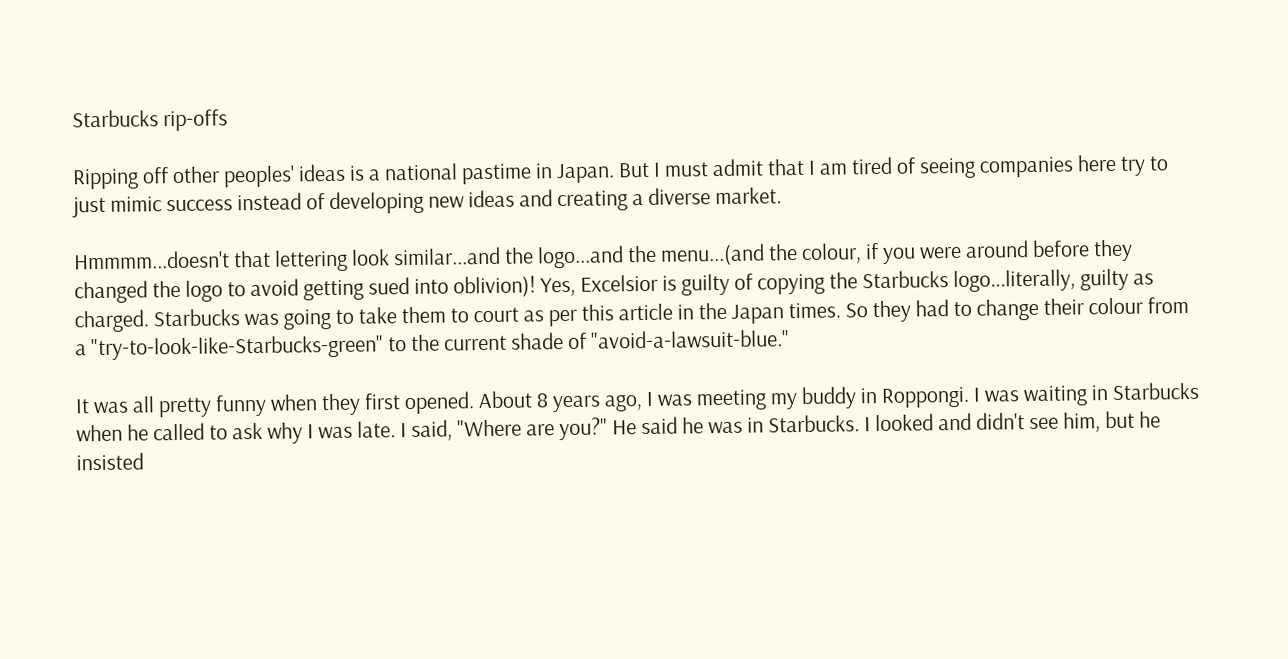Starbucks rip-offs

Ripping off other peoples' ideas is a national pastime in Japan. But I must admit that I am tired of seeing companies here try to just mimic success instead of developing new ideas and creating a diverse market.

Hmmmm...doesn't that lettering look similar...and the logo...and the menu...(and the colour, if you were around before they changed the logo to avoid getting sued into oblivion)! Yes, Excelsior is guilty of copying the Starbucks logo...literally, guilty as charged. Starbucks was going to take them to court as per this article in the Japan times. So they had to change their colour from a "try-to-look-like-Starbucks-green" to the current shade of "avoid-a-lawsuit-blue."

It was all pretty funny when they first opened. About 8 years ago, I was meeting my buddy in Roppongi. I was waiting in Starbucks when he called to ask why I was late. I said, "Where are you?" He said he was in Starbucks. I looked and didn't see him, but he insisted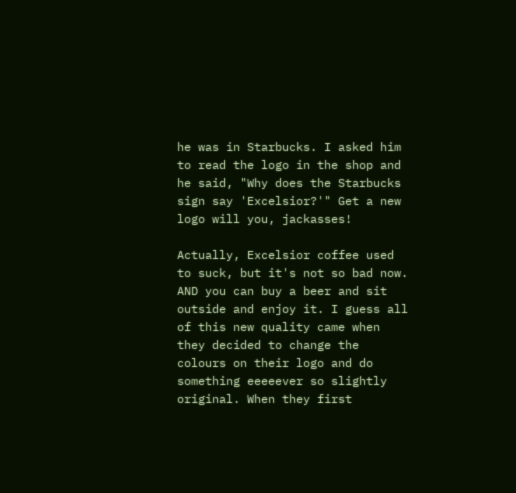he was in Starbucks. I asked him to read the logo in the shop and he said, "Why does the Starbucks sign say 'Excelsior?'" Get a new logo will you, jackasses!

Actually, Excelsior coffee used to suck, but it's not so bad now. AND you can buy a beer and sit outside and enjoy it. I guess all of this new quality came when they decided to change the colours on their logo and do something eeeeever so slightly original. When they first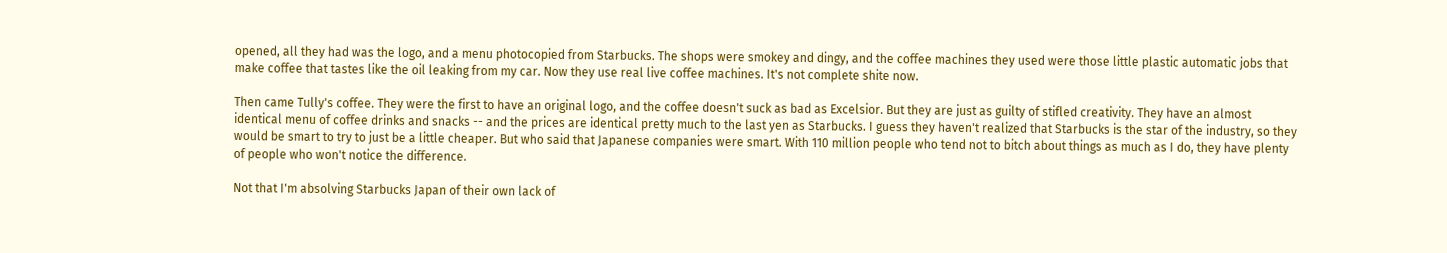opened, all they had was the logo, and a menu photocopied from Starbucks. The shops were smokey and dingy, and the coffee machines they used were those little plastic automatic jobs that make coffee that tastes like the oil leaking from my car. Now they use real live coffee machines. It's not complete shite now.

Then came Tully's coffee. They were the first to have an original logo, and the coffee doesn't suck as bad as Excelsior. But they are just as guilty of stifled creativity. They have an almost identical menu of coffee drinks and snacks -- and the prices are identical pretty much to the last yen as Starbucks. I guess they haven't realized that Starbucks is the star of the industry, so they would be smart to try to just be a little cheaper. But who said that Japanese companies were smart. With 110 million people who tend not to bitch about things as much as I do, they have plenty of people who won't notice the difference.

Not that I'm absolving Starbucks Japan of their own lack of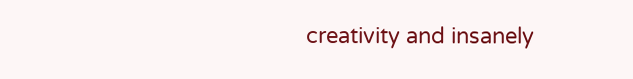creativity and insanely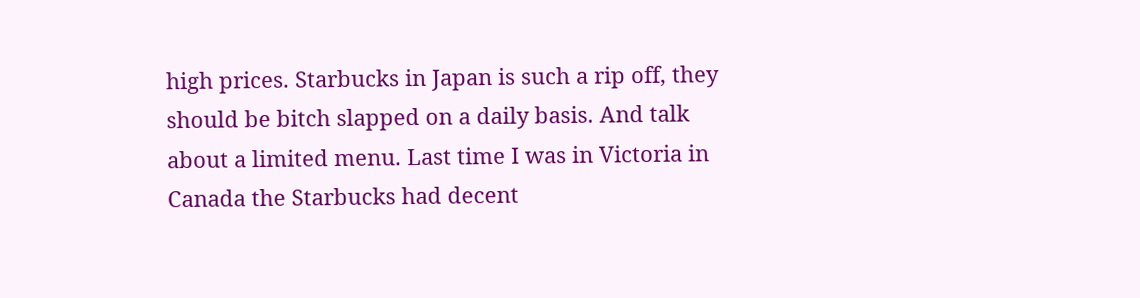high prices. Starbucks in Japan is such a rip off, they should be bitch slapped on a daily basis. And talk about a limited menu. Last time I was in Victoria in Canada the Starbucks had decent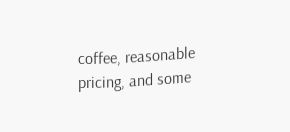coffee, reasonable pricing, and some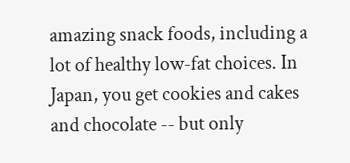amazing snack foods, including a lot of healthy low-fat choices. In Japan, you get cookies and cakes and chocolate -- but only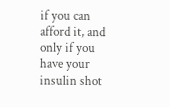if you can afford it, and only if you have your insulin shot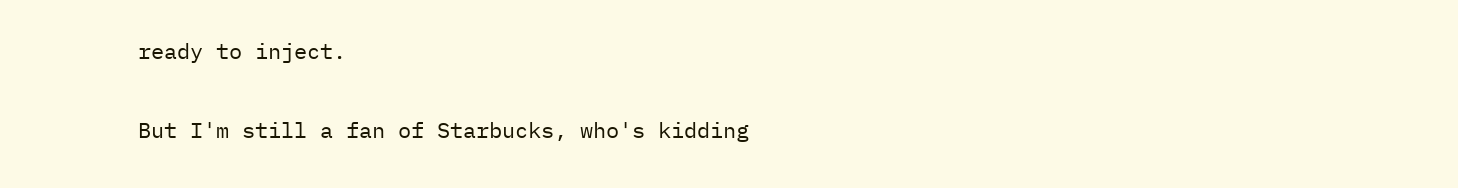ready to inject.

But I'm still a fan of Starbucks, who's kidding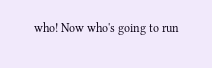who! Now who's going to run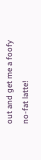out and get me a foofy no-fat latte!